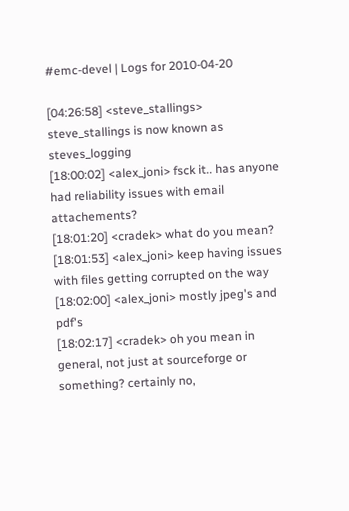#emc-devel | Logs for 2010-04-20

[04:26:58] <steve_stallings> steve_stallings is now known as steves_logging
[18:00:02] <alex_joni> fsck it.. has anyone had reliability issues with email attachements?
[18:01:20] <cradek> what do you mean?
[18:01:53] <alex_joni> keep having issues with files getting corrupted on the way
[18:02:00] <alex_joni> mostly jpeg's and pdf's
[18:02:17] <cradek> oh you mean in general, not just at sourceforge or something? certainly no,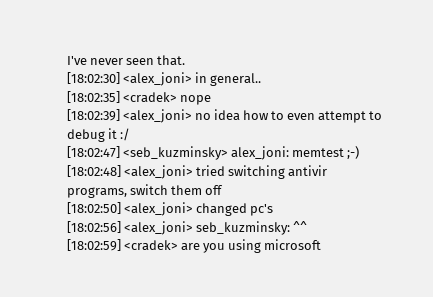I've never seen that.
[18:02:30] <alex_joni> in general..
[18:02:35] <cradek> nope
[18:02:39] <alex_joni> no idea how to even attempt to debug it :/
[18:02:47] <seb_kuzminsky> alex_joni: memtest ;-)
[18:02:48] <alex_joni> tried switching antivir programs, switch them off
[18:02:50] <alex_joni> changed pc's
[18:02:56] <alex_joni> seb_kuzminsky: ^^
[18:02:59] <cradek> are you using microsoft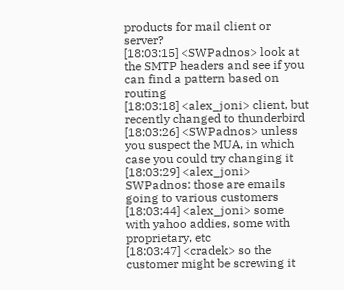products for mail client or server?
[18:03:15] <SWPadnos> look at the SMTP headers and see if you can find a pattern based on routing
[18:03:18] <alex_joni> client, but recently changed to thunderbird
[18:03:26] <SWPadnos> unless you suspect the MUA, in which case you could try changing it
[18:03:29] <alex_joni> SWPadnos: those are emails going to various customers
[18:03:44] <alex_joni> some with yahoo addies, some with proprietary, etc
[18:03:47] <cradek> so the customer might be screwing it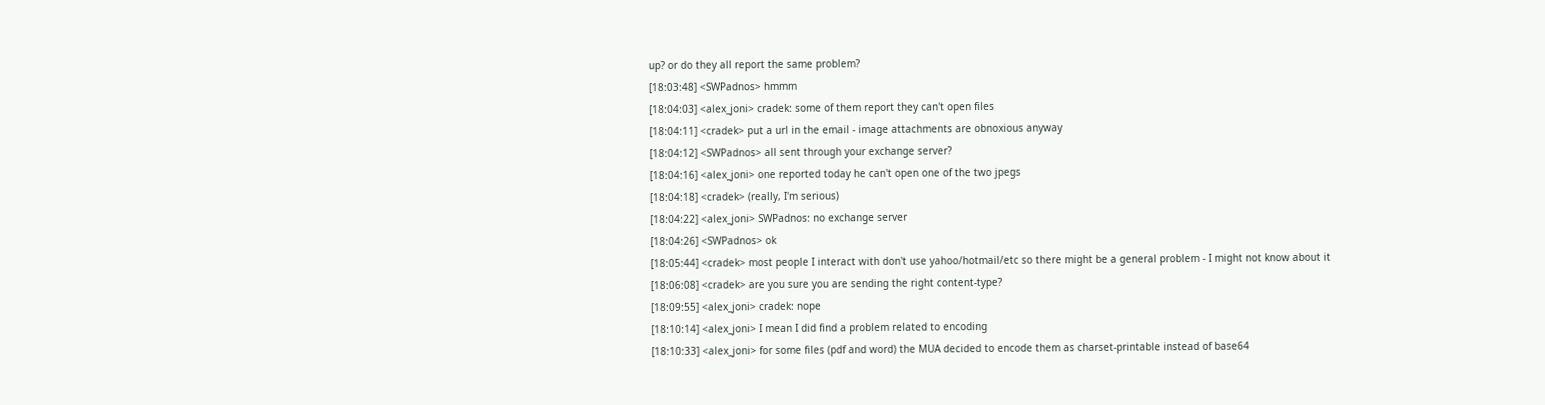up? or do they all report the same problem?
[18:03:48] <SWPadnos> hmmm
[18:04:03] <alex_joni> cradek: some of them report they can't open files
[18:04:11] <cradek> put a url in the email - image attachments are obnoxious anyway
[18:04:12] <SWPadnos> all sent through your exchange server?
[18:04:16] <alex_joni> one reported today he can't open one of the two jpegs
[18:04:18] <cradek> (really, I'm serious)
[18:04:22] <alex_joni> SWPadnos: no exchange server
[18:04:26] <SWPadnos> ok
[18:05:44] <cradek> most people I interact with don't use yahoo/hotmail/etc so there might be a general problem - I might not know about it
[18:06:08] <cradek> are you sure you are sending the right content-type?
[18:09:55] <alex_joni> cradek: nope
[18:10:14] <alex_joni> I mean I did find a problem related to encoding
[18:10:33] <alex_joni> for some files (pdf and word) the MUA decided to encode them as charset-printable instead of base64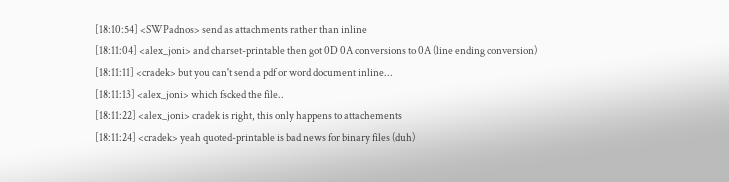[18:10:54] <SWPadnos> send as attachments rather than inline
[18:11:04] <alex_joni> and charset-printable then got 0D 0A conversions to 0A (line ending conversion)
[18:11:11] <cradek> but you can't send a pdf or word document inline...
[18:11:13] <alex_joni> which fscked the file..
[18:11:22] <alex_joni> cradek is right, this only happens to attachements
[18:11:24] <cradek> yeah quoted-printable is bad news for binary files (duh)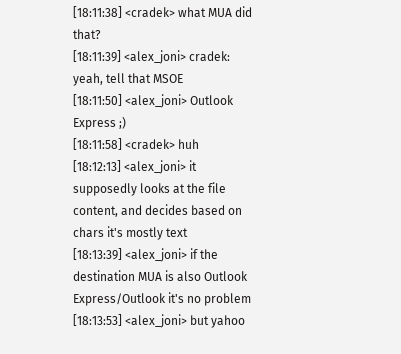[18:11:38] <cradek> what MUA did that?
[18:11:39] <alex_joni> cradek: yeah, tell that MSOE
[18:11:50] <alex_joni> Outlook Express ;)
[18:11:58] <cradek> huh
[18:12:13] <alex_joni> it supposedly looks at the file content, and decides based on chars it's mostly text
[18:13:39] <alex_joni> if the destination MUA is also Outlook Express/Outlook it's no problem
[18:13:53] <alex_joni> but yahoo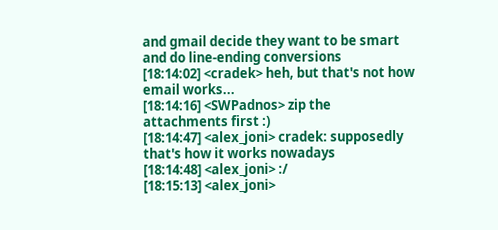and gmail decide they want to be smart and do line-ending conversions
[18:14:02] <cradek> heh, but that's not how email works...
[18:14:16] <SWPadnos> zip the attachments first :)
[18:14:47] <alex_joni> cradek: supposedly that's how it works nowadays
[18:14:48] <alex_joni> :/
[18:15:13] <alex_joni>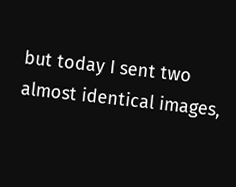but today I sent two almost identical images,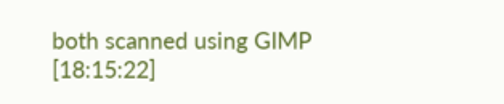both scanned using GIMP
[18:15:22]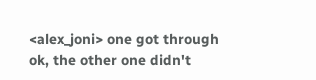<alex_joni> one got through ok, the other one didn't